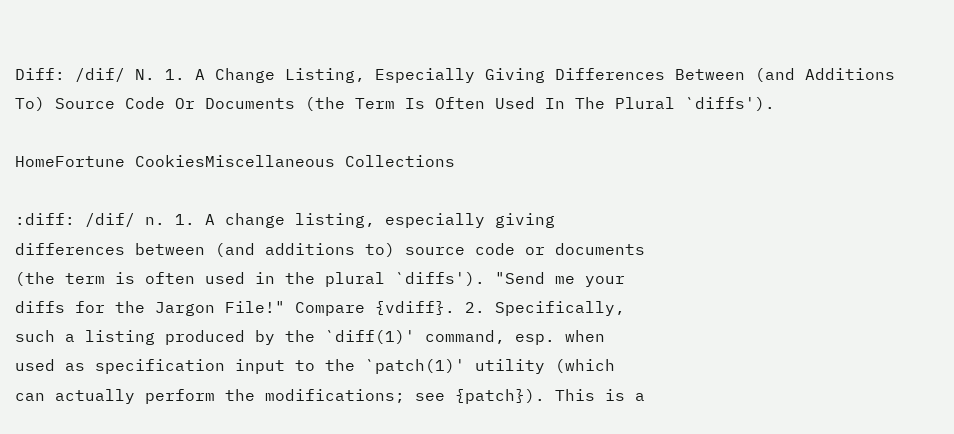Diff: /dif/ N. 1. A Change Listing, Especially Giving Differences Between (and Additions To) Source Code Or Documents (the Term Is Often Used In The Plural `diffs').

HomeFortune CookiesMiscellaneous Collections

:diff: /dif/ n. 1. A change listing, especially giving
differences between (and additions to) source code or documents
(the term is often used in the plural `diffs'). "Send me your
diffs for the Jargon File!" Compare {vdiff}. 2. Specifically,
such a listing produced by the `diff(1)' command, esp. when
used as specification input to the `patch(1)' utility (which
can actually perform the modifications; see {patch}). This is a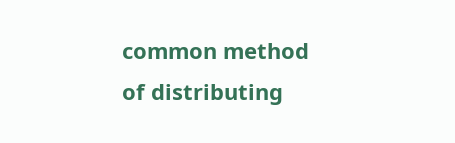common method of distributing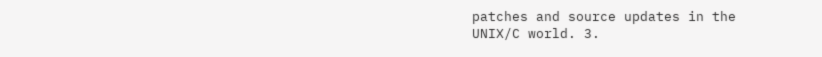patches and source updates in the
UNIX/C world. 3.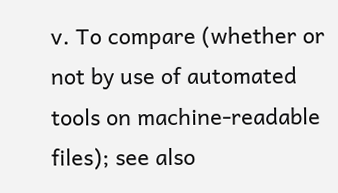v. To compare (whether or not by use of automated
tools on machine-readable files); see also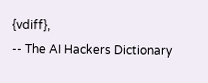{vdiff},
-- The AI Hackers Dictionary